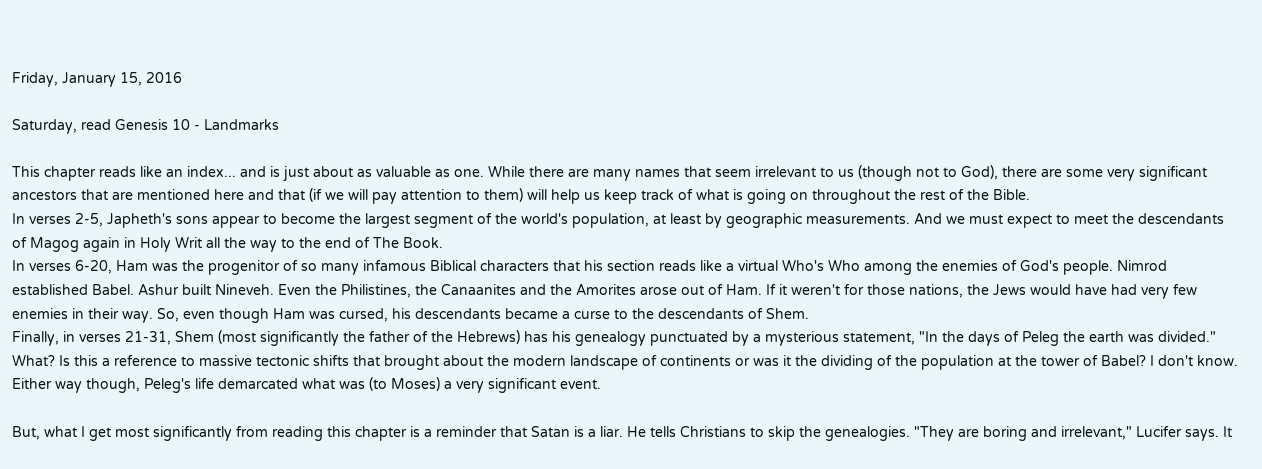Friday, January 15, 2016

Saturday, read Genesis 10 - Landmarks

This chapter reads like an index... and is just about as valuable as one. While there are many names that seem irrelevant to us (though not to God), there are some very significant ancestors that are mentioned here and that (if we will pay attention to them) will help us keep track of what is going on throughout the rest of the Bible.
In verses 2-5, Japheth's sons appear to become the largest segment of the world's population, at least by geographic measurements. And we must expect to meet the descendants of Magog again in Holy Writ all the way to the end of The Book.
In verses 6-20, Ham was the progenitor of so many infamous Biblical characters that his section reads like a virtual Who's Who among the enemies of God's people. Nimrod established Babel. Ashur built Nineveh. Even the Philistines, the Canaanites and the Amorites arose out of Ham. If it weren't for those nations, the Jews would have had very few enemies in their way. So, even though Ham was cursed, his descendants became a curse to the descendants of Shem.
Finally, in verses 21-31, Shem (most significantly the father of the Hebrews) has his genealogy punctuated by a mysterious statement, "In the days of Peleg the earth was divided." What? Is this a reference to massive tectonic shifts that brought about the modern landscape of continents or was it the dividing of the population at the tower of Babel? I don't know. Either way though, Peleg's life demarcated what was (to Moses) a very significant event.

But, what I get most significantly from reading this chapter is a reminder that Satan is a liar. He tells Christians to skip the genealogies. "They are boring and irrelevant," Lucifer says. It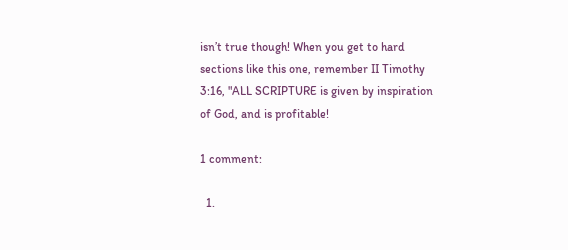isn’t true though! When you get to hard sections like this one, remember II Timothy 3:16, "ALL SCRIPTURE is given by inspiration of God, and is profitable!

1 comment:

  1.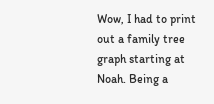Wow, I had to print out a family tree graph starting at Noah. Being a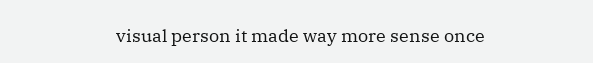visual person it made way more sense once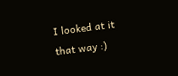I looked at it that way :)